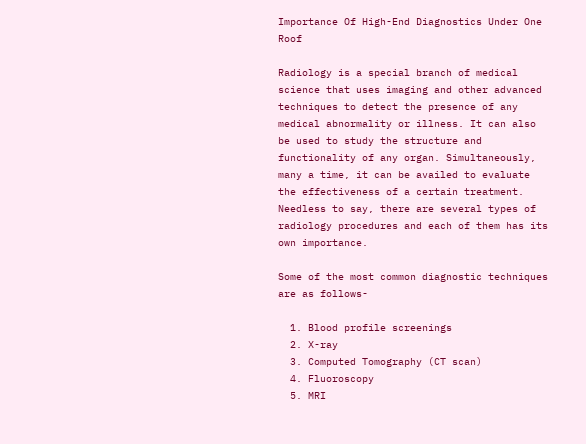Importance Of High-End Diagnostics Under One Roof

Radiology is a special branch of medical science that uses imaging and other advanced techniques to detect the presence of any medical abnormality or illness. It can also be used to study the structure and functionality of any organ. Simultaneously, many a time, it can be availed to evaluate the effectiveness of a certain treatment. Needless to say, there are several types of radiology procedures and each of them has its own importance.

Some of the most common diagnostic techniques are as follows-

  1. Blood profile screenings
  2. X-ray
  3. Computed Tomography (CT scan)
  4. Fluoroscopy
  5. MRI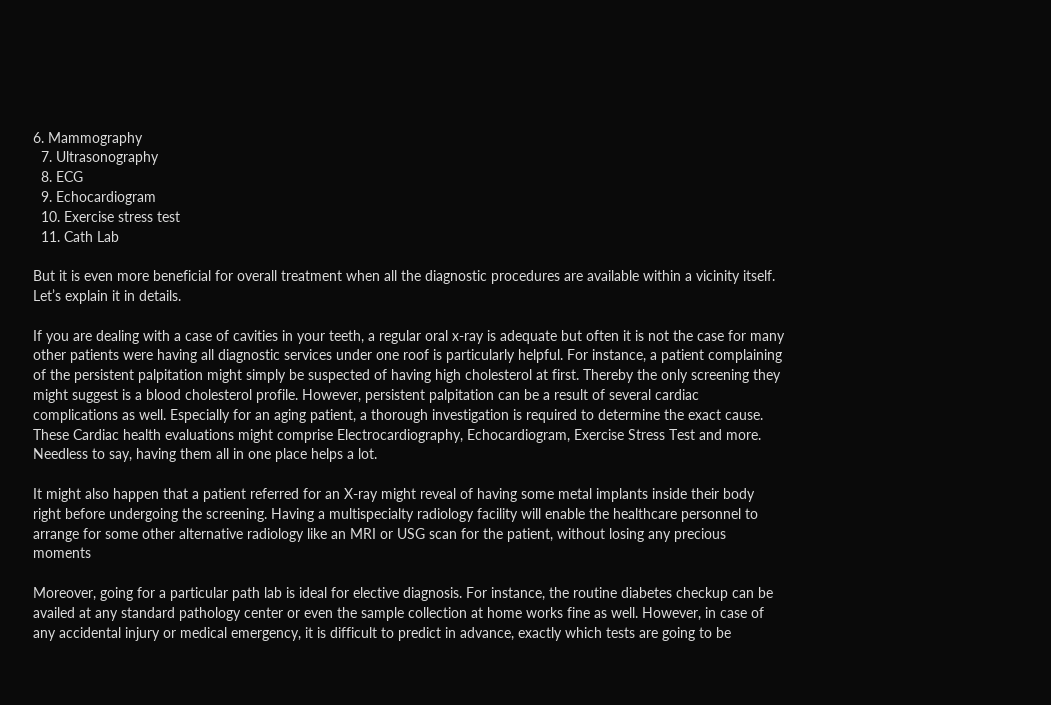6. Mammography
  7. Ultrasonography
  8. ECG
  9. Echocardiogram
  10. Exercise stress test
  11. Cath Lab

But it is even more beneficial for overall treatment when all the diagnostic procedures are available within a vicinity itself. Let’s explain it in details.

If you are dealing with a case of cavities in your teeth, a regular oral x-ray is adequate but often it is not the case for many other patients were having all diagnostic services under one roof is particularly helpful. For instance, a patient complaining of the persistent palpitation might simply be suspected of having high cholesterol at first. Thereby the only screening they might suggest is a blood cholesterol profile. However, persistent palpitation can be a result of several cardiac complications as well. Especially for an aging patient, a thorough investigation is required to determine the exact cause. These Cardiac health evaluations might comprise Electrocardiography, Echocardiogram, Exercise Stress Test and more. Needless to say, having them all in one place helps a lot.

It might also happen that a patient referred for an X-ray might reveal of having some metal implants inside their body right before undergoing the screening. Having a multispecialty radiology facility will enable the healthcare personnel to arrange for some other alternative radiology like an MRI or USG scan for the patient, without losing any precious moments

Moreover, going for a particular path lab is ideal for elective diagnosis. For instance, the routine diabetes checkup can be availed at any standard pathology center or even the sample collection at home works fine as well. However, in case of any accidental injury or medical emergency, it is difficult to predict in advance, exactly which tests are going to be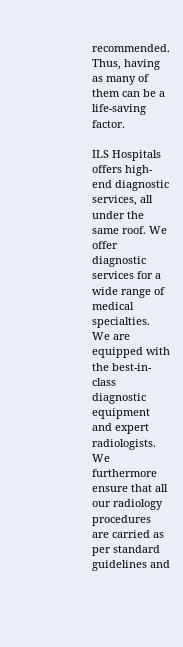recommended. Thus, having as many of them can be a life-saving factor.

ILS Hospitals offers high-end diagnostic services, all under the same roof. We offer diagnostic services for a wide range of medical specialties. We are equipped with the best-in-class diagnostic equipment and expert radiologists. We furthermore ensure that all our radiology procedures are carried as per standard guidelines and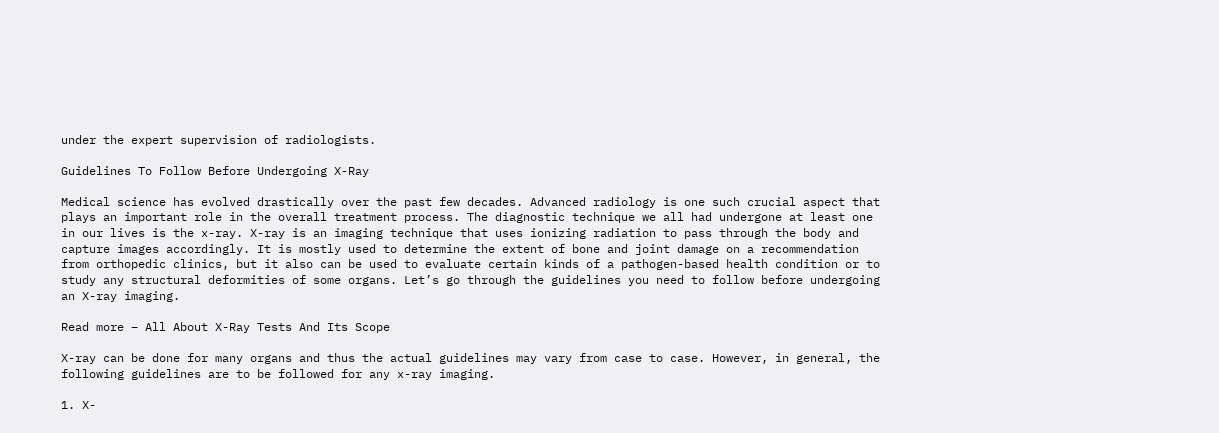under the expert supervision of radiologists.

Guidelines To Follow Before Undergoing X-Ray

Medical science has evolved drastically over the past few decades. Advanced radiology is one such crucial aspect that plays an important role in the overall treatment process. The diagnostic technique we all had undergone at least one in our lives is the x-ray. X-ray is an imaging technique that uses ionizing radiation to pass through the body and capture images accordingly. It is mostly used to determine the extent of bone and joint damage on a recommendation from orthopedic clinics, but it also can be used to evaluate certain kinds of a pathogen-based health condition or to study any structural deformities of some organs. Let’s go through the guidelines you need to follow before undergoing an X-ray imaging.

Read more – All About X-Ray Tests And Its Scope

X-ray can be done for many organs and thus the actual guidelines may vary from case to case. However, in general, the following guidelines are to be followed for any x-ray imaging.

1. X-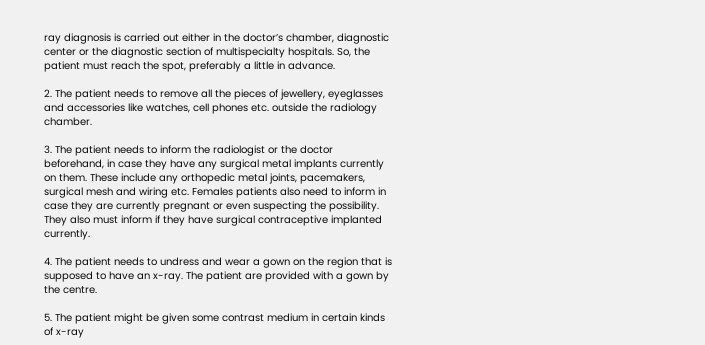ray diagnosis is carried out either in the doctor’s chamber, diagnostic center or the diagnostic section of multispecialty hospitals. So, the patient must reach the spot, preferably a little in advance.

2. The patient needs to remove all the pieces of jewellery, eyeglasses and accessories like watches, cell phones etc. outside the radiology chamber.

3. The patient needs to inform the radiologist or the doctor beforehand, in case they have any surgical metal implants currently on them. These include any orthopedic metal joints, pacemakers, surgical mesh and wiring etc. Females patients also need to inform in case they are currently pregnant or even suspecting the possibility. They also must inform if they have surgical contraceptive implanted currently.

4. The patient needs to undress and wear a gown on the region that is supposed to have an x-ray. The patient are provided with a gown by the centre.

5. The patient might be given some contrast medium in certain kinds of x-ray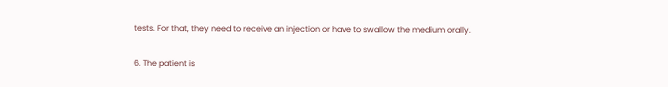tests. For that, they need to receive an injection or have to swallow the medium orally.

6. The patient is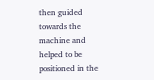then guided towards the machine and helped to be positioned in the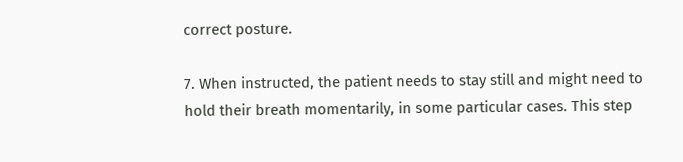correct posture.

7. When instructed, the patient needs to stay still and might need to hold their breath momentarily, in some particular cases. This step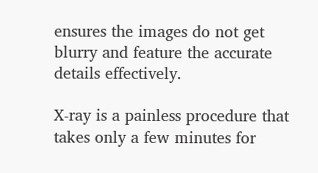ensures the images do not get blurry and feature the accurate details effectively.

X-ray is a painless procedure that takes only a few minutes for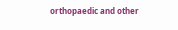orthopaedic and other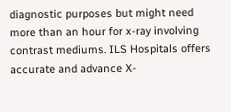diagnostic purposes but might need more than an hour for x-ray involving contrast mediums. ILS Hospitals offers accurate and advance X-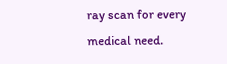ray scan for every medical need.